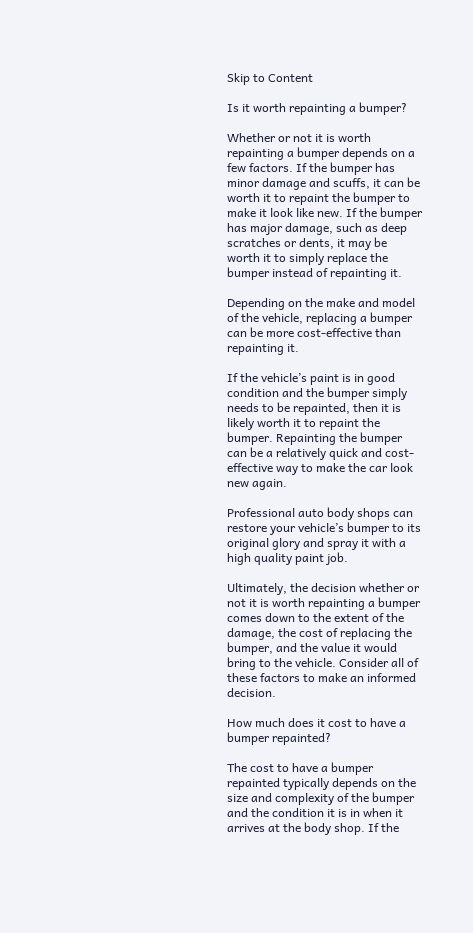Skip to Content

Is it worth repainting a bumper?

Whether or not it is worth repainting a bumper depends on a few factors. If the bumper has minor damage and scuffs, it can be worth it to repaint the bumper to make it look like new. If the bumper has major damage, such as deep scratches or dents, it may be worth it to simply replace the bumper instead of repainting it.

Depending on the make and model of the vehicle, replacing a bumper can be more cost-effective than repainting it.

If the vehicle’s paint is in good condition and the bumper simply needs to be repainted, then it is likely worth it to repaint the bumper. Repainting the bumper can be a relatively quick and cost-effective way to make the car look new again.

Professional auto body shops can restore your vehicle’s bumper to its original glory and spray it with a high quality paint job.

Ultimately, the decision whether or not it is worth repainting a bumper comes down to the extent of the damage, the cost of replacing the bumper, and the value it would bring to the vehicle. Consider all of these factors to make an informed decision.

How much does it cost to have a bumper repainted?

The cost to have a bumper repainted typically depends on the size and complexity of the bumper and the condition it is in when it arrives at the body shop. If the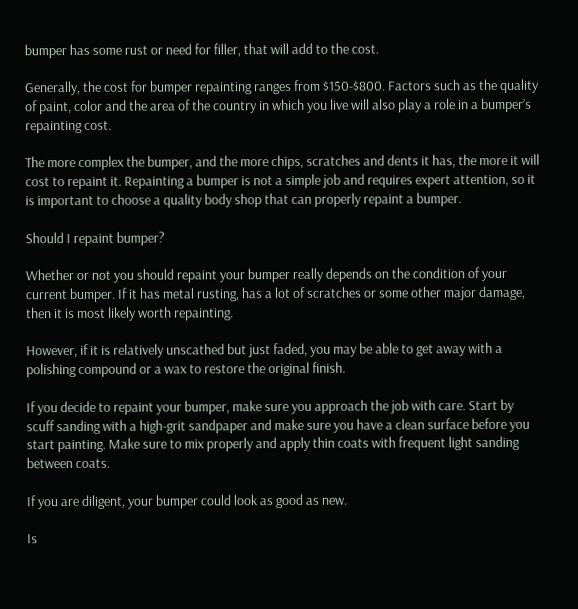bumper has some rust or need for filler, that will add to the cost.

Generally, the cost for bumper repainting ranges from $150-$800. Factors such as the quality of paint, color and the area of the country in which you live will also play a role in a bumper’s repainting cost.

The more complex the bumper, and the more chips, scratches and dents it has, the more it will cost to repaint it. Repainting a bumper is not a simple job and requires expert attention, so it is important to choose a quality body shop that can properly repaint a bumper.

Should I repaint bumper?

Whether or not you should repaint your bumper really depends on the condition of your current bumper. If it has metal rusting, has a lot of scratches or some other major damage, then it is most likely worth repainting.

However, if it is relatively unscathed but just faded, you may be able to get away with a polishing compound or a wax to restore the original finish.

If you decide to repaint your bumper, make sure you approach the job with care. Start by scuff sanding with a high-grit sandpaper and make sure you have a clean surface before you start painting. Make sure to mix properly and apply thin coats with frequent light sanding between coats.

If you are diligent, your bumper could look as good as new.

Is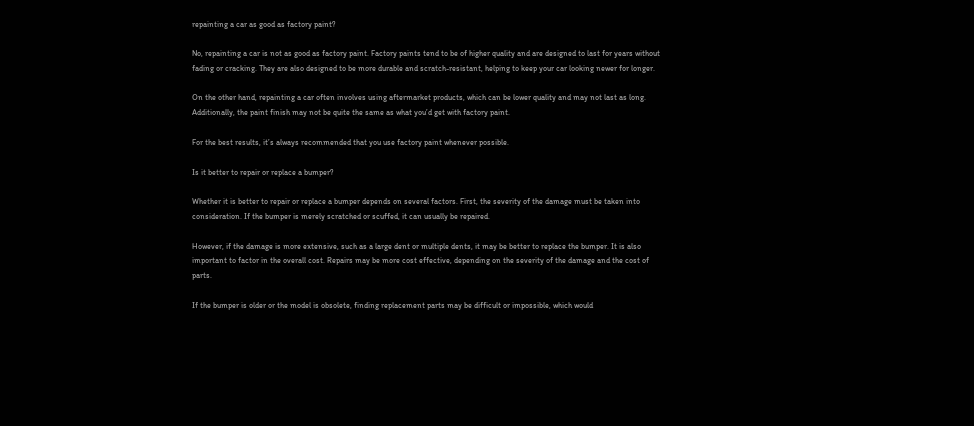repainting a car as good as factory paint?

No, repainting a car is not as good as factory paint. Factory paints tend to be of higher quality and are designed to last for years without fading or cracking. They are also designed to be more durable and scratch-resistant, helping to keep your car looking newer for longer.

On the other hand, repainting a car often involves using aftermarket products, which can be lower quality and may not last as long. Additionally, the paint finish may not be quite the same as what you’d get with factory paint.

For the best results, it’s always recommended that you use factory paint whenever possible.

Is it better to repair or replace a bumper?

Whether it is better to repair or replace a bumper depends on several factors. First, the severity of the damage must be taken into consideration. If the bumper is merely scratched or scuffed, it can usually be repaired.

However, if the damage is more extensive, such as a large dent or multiple dents, it may be better to replace the bumper. It is also important to factor in the overall cost. Repairs may be more cost effective, depending on the severity of the damage and the cost of parts.

If the bumper is older or the model is obsolete, finding replacement parts may be difficult or impossible, which would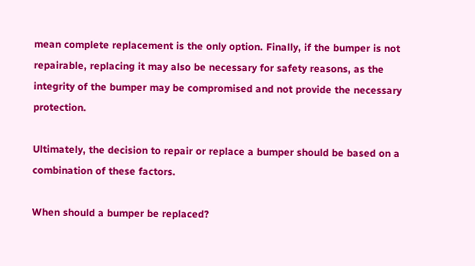mean complete replacement is the only option. Finally, if the bumper is not repairable, replacing it may also be necessary for safety reasons, as the integrity of the bumper may be compromised and not provide the necessary protection.

Ultimately, the decision to repair or replace a bumper should be based on a combination of these factors.

When should a bumper be replaced?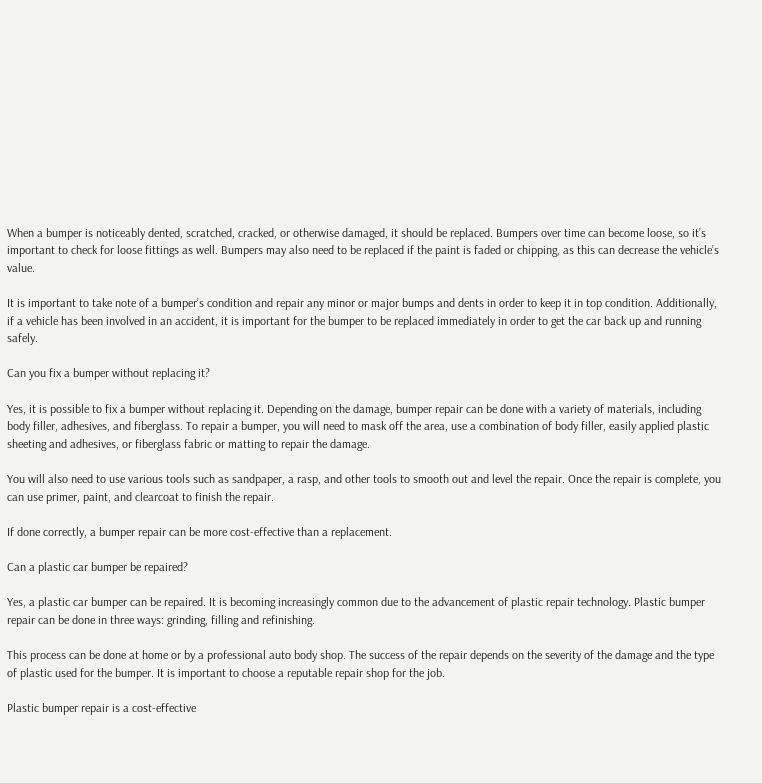When a bumper is noticeably dented, scratched, cracked, or otherwise damaged, it should be replaced. Bumpers over time can become loose, so it’s important to check for loose fittings as well. Bumpers may also need to be replaced if the paint is faded or chipping, as this can decrease the vehicle’s value.

It is important to take note of a bumper’s condition and repair any minor or major bumps and dents in order to keep it in top condition. Additionally, if a vehicle has been involved in an accident, it is important for the bumper to be replaced immediately in order to get the car back up and running safely.

Can you fix a bumper without replacing it?

Yes, it is possible to fix a bumper without replacing it. Depending on the damage, bumper repair can be done with a variety of materials, including body filler, adhesives, and fiberglass. To repair a bumper, you will need to mask off the area, use a combination of body filler, easily applied plastic sheeting and adhesives, or fiberglass fabric or matting to repair the damage.

You will also need to use various tools such as sandpaper, a rasp, and other tools to smooth out and level the repair. Once the repair is complete, you can use primer, paint, and clearcoat to finish the repair.

If done correctly, a bumper repair can be more cost-effective than a replacement.

Can a plastic car bumper be repaired?

Yes, a plastic car bumper can be repaired. It is becoming increasingly common due to the advancement of plastic repair technology. Plastic bumper repair can be done in three ways: grinding, filling and refinishing.

This process can be done at home or by a professional auto body shop. The success of the repair depends on the severity of the damage and the type of plastic used for the bumper. It is important to choose a reputable repair shop for the job.

Plastic bumper repair is a cost-effective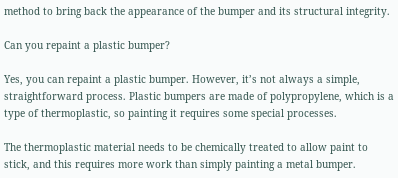method to bring back the appearance of the bumper and its structural integrity.

Can you repaint a plastic bumper?

Yes, you can repaint a plastic bumper. However, it’s not always a simple, straightforward process. Plastic bumpers are made of polypropylene, which is a type of thermoplastic, so painting it requires some special processes.

The thermoplastic material needs to be chemically treated to allow paint to stick, and this requires more work than simply painting a metal bumper.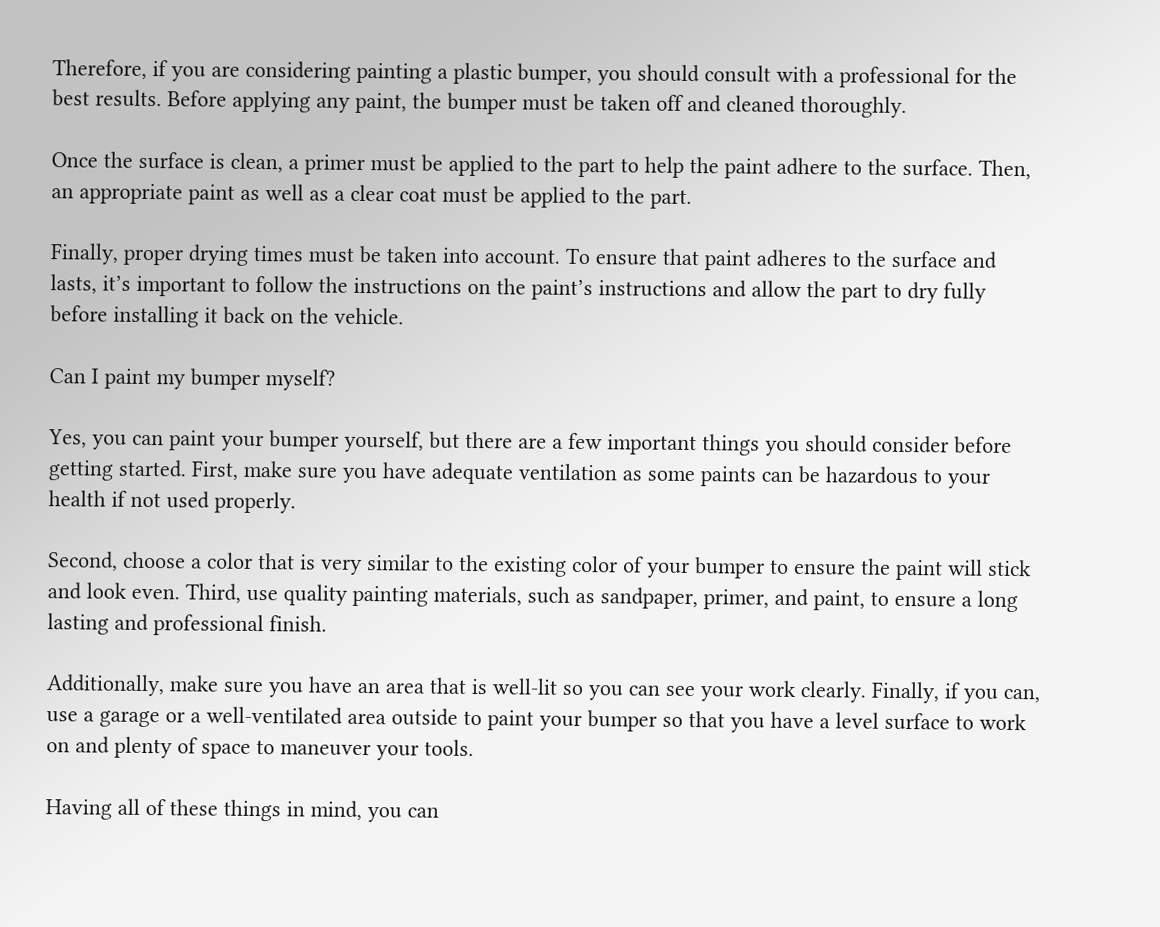Therefore, if you are considering painting a plastic bumper, you should consult with a professional for the best results. Before applying any paint, the bumper must be taken off and cleaned thoroughly.

Once the surface is clean, a primer must be applied to the part to help the paint adhere to the surface. Then, an appropriate paint as well as a clear coat must be applied to the part.

Finally, proper drying times must be taken into account. To ensure that paint adheres to the surface and lasts, it’s important to follow the instructions on the paint’s instructions and allow the part to dry fully before installing it back on the vehicle.

Can I paint my bumper myself?

Yes, you can paint your bumper yourself, but there are a few important things you should consider before getting started. First, make sure you have adequate ventilation as some paints can be hazardous to your health if not used properly.

Second, choose a color that is very similar to the existing color of your bumper to ensure the paint will stick and look even. Third, use quality painting materials, such as sandpaper, primer, and paint, to ensure a long lasting and professional finish.

Additionally, make sure you have an area that is well-lit so you can see your work clearly. Finally, if you can, use a garage or a well-ventilated area outside to paint your bumper so that you have a level surface to work on and plenty of space to maneuver your tools.

Having all of these things in mind, you can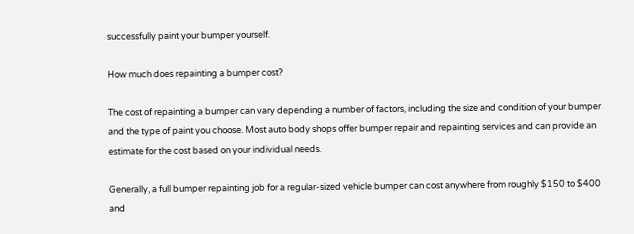successfully paint your bumper yourself.

How much does repainting a bumper cost?

The cost of repainting a bumper can vary depending a number of factors, including the size and condition of your bumper and the type of paint you choose. Most auto body shops offer bumper repair and repainting services and can provide an estimate for the cost based on your individual needs.

Generally, a full bumper repainting job for a regular-sized vehicle bumper can cost anywhere from roughly $150 to $400 and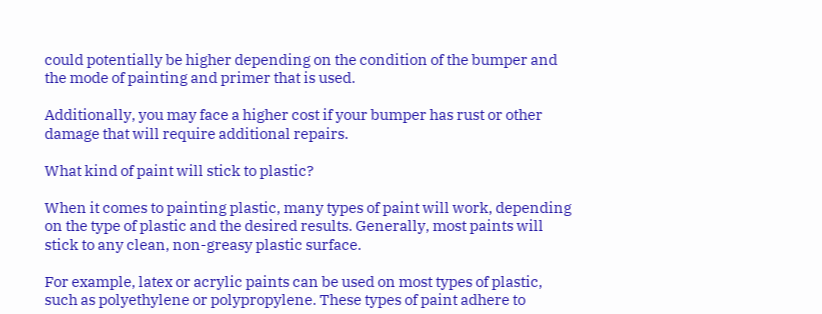could potentially be higher depending on the condition of the bumper and the mode of painting and primer that is used.

Additionally, you may face a higher cost if your bumper has rust or other damage that will require additional repairs.

What kind of paint will stick to plastic?

When it comes to painting plastic, many types of paint will work, depending on the type of plastic and the desired results. Generally, most paints will stick to any clean, non-greasy plastic surface.

For example, latex or acrylic paints can be used on most types of plastic, such as polyethylene or polypropylene. These types of paint adhere to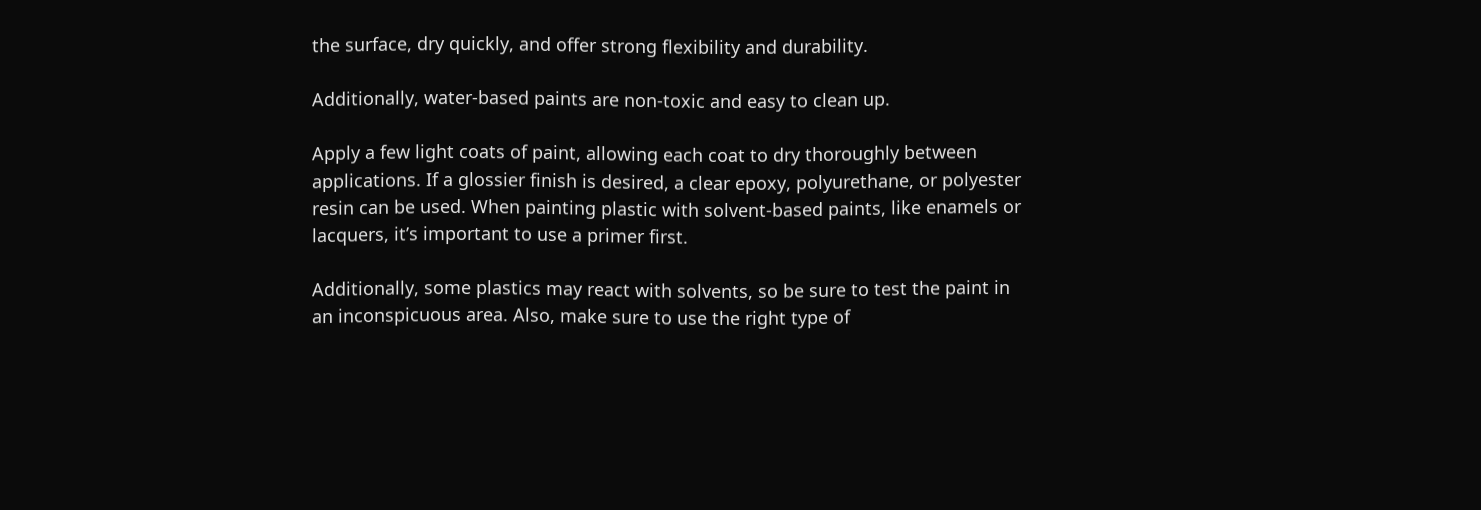the surface, dry quickly, and offer strong flexibility and durability.

Additionally, water-based paints are non-toxic and easy to clean up.

Apply a few light coats of paint, allowing each coat to dry thoroughly between applications. If a glossier finish is desired, a clear epoxy, polyurethane, or polyester resin can be used. When painting plastic with solvent-based paints, like enamels or lacquers, it’s important to use a primer first.

Additionally, some plastics may react with solvents, so be sure to test the paint in an inconspicuous area. Also, make sure to use the right type of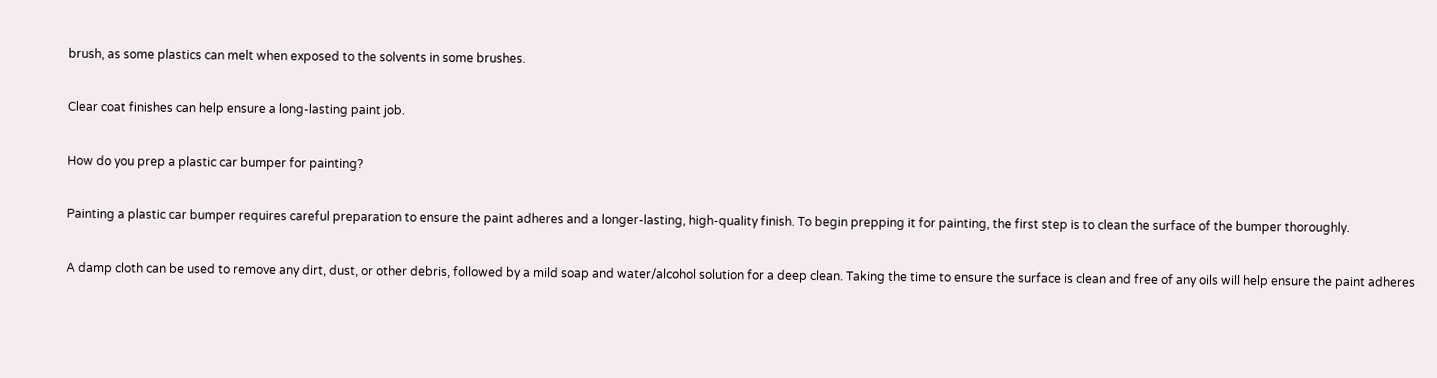brush, as some plastics can melt when exposed to the solvents in some brushes.

Clear coat finishes can help ensure a long-lasting paint job.

How do you prep a plastic car bumper for painting?

Painting a plastic car bumper requires careful preparation to ensure the paint adheres and a longer-lasting, high-quality finish. To begin prepping it for painting, the first step is to clean the surface of the bumper thoroughly.

A damp cloth can be used to remove any dirt, dust, or other debris, followed by a mild soap and water/alcohol solution for a deep clean. Taking the time to ensure the surface is clean and free of any oils will help ensure the paint adheres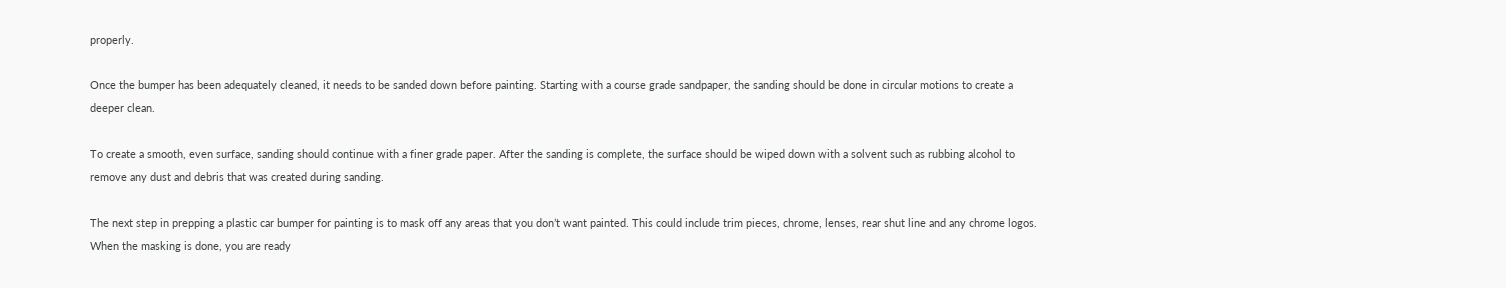properly.

Once the bumper has been adequately cleaned, it needs to be sanded down before painting. Starting with a course grade sandpaper, the sanding should be done in circular motions to create a deeper clean.

To create a smooth, even surface, sanding should continue with a finer grade paper. After the sanding is complete, the surface should be wiped down with a solvent such as rubbing alcohol to remove any dust and debris that was created during sanding.

The next step in prepping a plastic car bumper for painting is to mask off any areas that you don’t want painted. This could include trim pieces, chrome, lenses, rear shut line and any chrome logos. When the masking is done, you are ready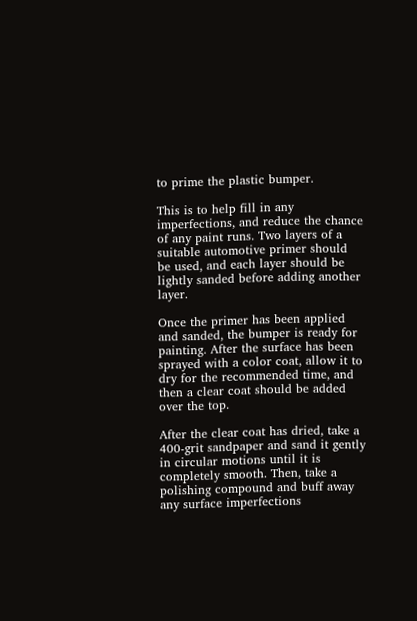to prime the plastic bumper.

This is to help fill in any imperfections, and reduce the chance of any paint runs. Two layers of a suitable automotive primer should be used, and each layer should be lightly sanded before adding another layer.

Once the primer has been applied and sanded, the bumper is ready for painting. After the surface has been sprayed with a color coat, allow it to dry for the recommended time, and then a clear coat should be added over the top.

After the clear coat has dried, take a 400-grit sandpaper and sand it gently in circular motions until it is completely smooth. Then, take a polishing compound and buff away any surface imperfections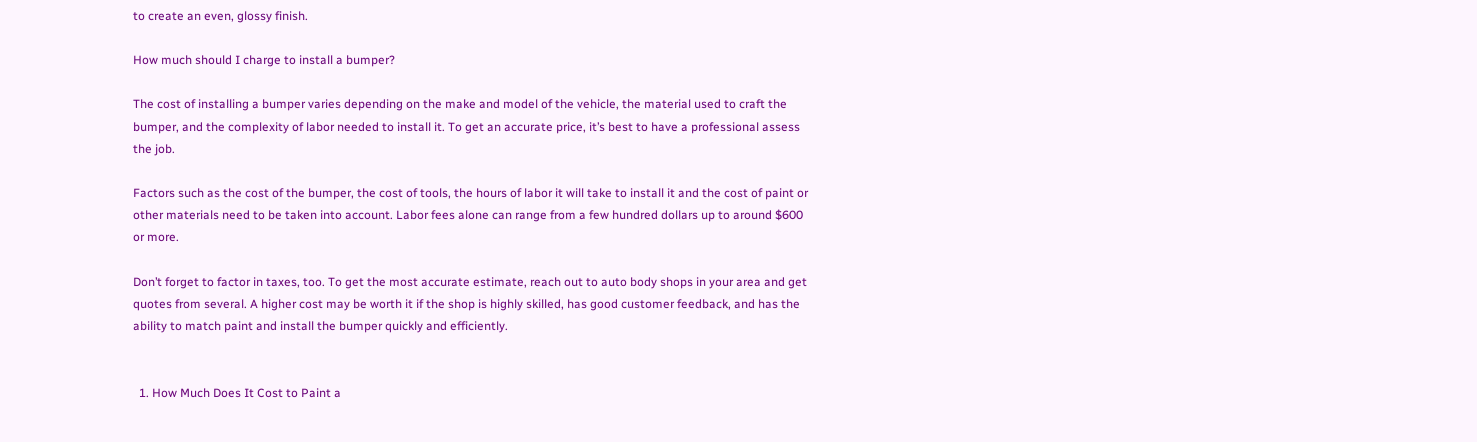to create an even, glossy finish.

How much should I charge to install a bumper?

The cost of installing a bumper varies depending on the make and model of the vehicle, the material used to craft the bumper, and the complexity of labor needed to install it. To get an accurate price, it’s best to have a professional assess the job.

Factors such as the cost of the bumper, the cost of tools, the hours of labor it will take to install it and the cost of paint or other materials need to be taken into account. Labor fees alone can range from a few hundred dollars up to around $600 or more.

Don’t forget to factor in taxes, too. To get the most accurate estimate, reach out to auto body shops in your area and get quotes from several. A higher cost may be worth it if the shop is highly skilled, has good customer feedback, and has the ability to match paint and install the bumper quickly and efficiently.


  1. How Much Does It Cost to Paint a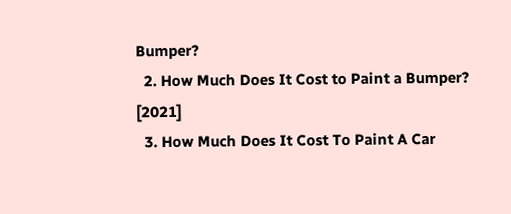Bumper?
  2. How Much Does It Cost to Paint a Bumper? [2021]
  3. How Much Does It Cost To Paint A Car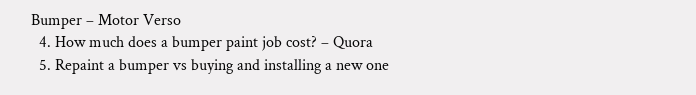Bumper – Motor Verso
  4. How much does a bumper paint job cost? – Quora
  5. Repaint a bumper vs buying and installing a new one